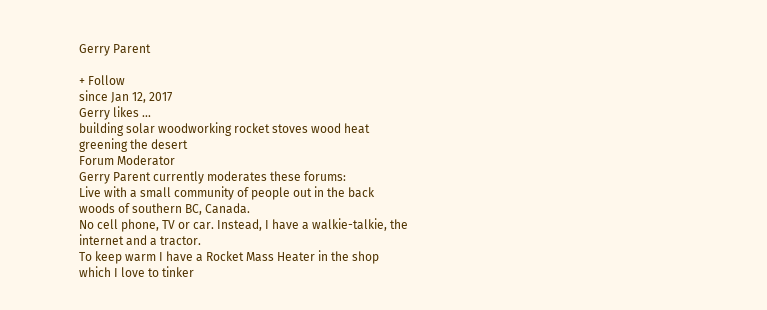Gerry Parent

+ Follow
since Jan 12, 2017
Gerry likes ...
building solar woodworking rocket stoves wood heat greening the desert
Forum Moderator
Gerry Parent currently moderates these forums:
Live with a small community of people out in the back woods of southern BC, Canada.
No cell phone, TV or car. Instead, I have a walkie-talkie, the internet and a tractor.
To keep warm I have a Rocket Mass Heater in the shop which I love to tinker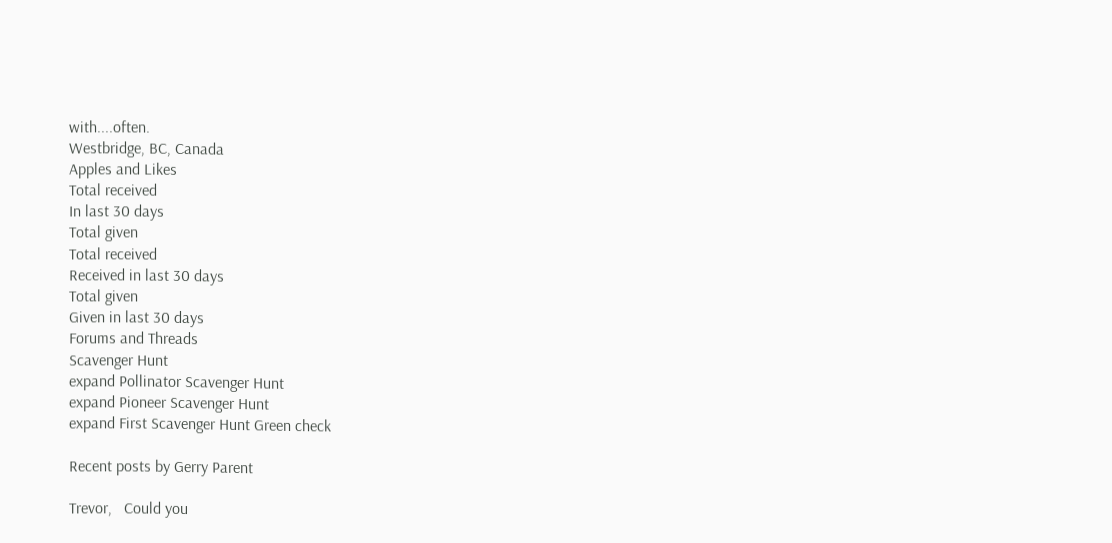with....often.
Westbridge, BC, Canada
Apples and Likes
Total received
In last 30 days
Total given
Total received
Received in last 30 days
Total given
Given in last 30 days
Forums and Threads
Scavenger Hunt
expand Pollinator Scavenger Hunt
expand Pioneer Scavenger Hunt
expand First Scavenger Hunt Green check

Recent posts by Gerry Parent

Trevor,   Could you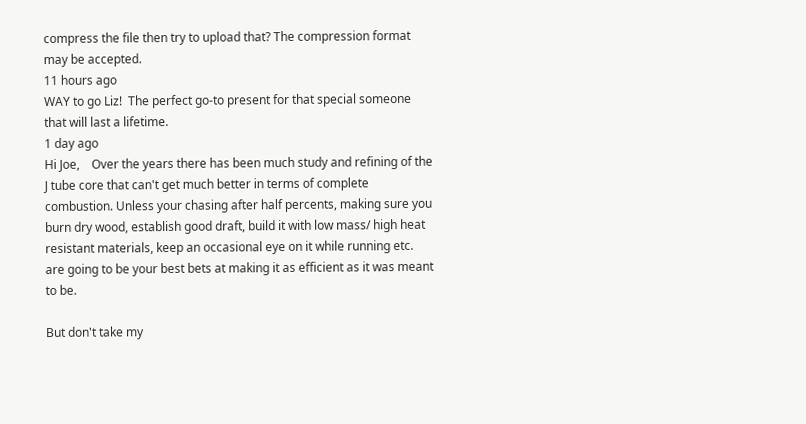compress the file then try to upload that? The compression format may be accepted.
11 hours ago
WAY to go Liz!  The perfect go-to present for that special someone that will last a lifetime.
1 day ago
Hi Joe,    Over the years there has been much study and refining of the J tube core that can't get much better in terms of complete combustion. Unless your chasing after half percents, making sure you burn dry wood, establish good draft, build it with low mass/ high heat resistant materials, keep an occasional eye on it while running etc. are going to be your best bets at making it as efficient as it was meant to be.

But don't take my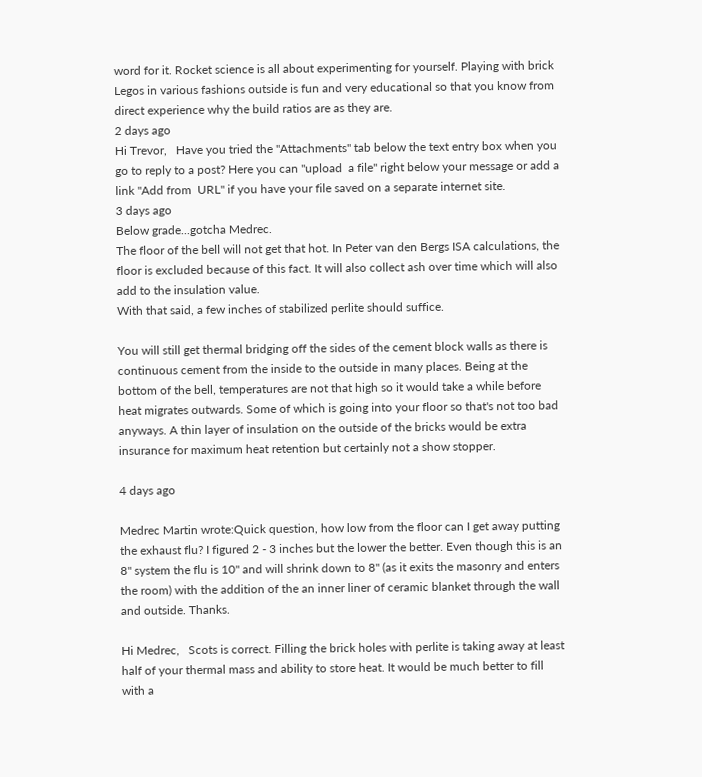word for it. Rocket science is all about experimenting for yourself. Playing with brick Legos in various fashions outside is fun and very educational so that you know from direct experience why the build ratios are as they are.
2 days ago
Hi Trevor,   Have you tried the "Attachments" tab below the text entry box when you go to reply to a post? Here you can "upload  a file" right below your message or add a link "Add from  URL" if you have your file saved on a separate internet site.
3 days ago
Below grade...gotcha Medrec.
The floor of the bell will not get that hot. In Peter van den Bergs ISA calculations, the floor is excluded because of this fact. It will also collect ash over time which will also add to the insulation value.
With that said, a few inches of stabilized perlite should suffice.

You will still get thermal bridging off the sides of the cement block walls as there is continuous cement from the inside to the outside in many places. Being at the bottom of the bell, temperatures are not that high so it would take a while before heat migrates outwards. Some of which is going into your floor so that's not too bad anyways. A thin layer of insulation on the outside of the bricks would be extra insurance for maximum heat retention but certainly not a show stopper.

4 days ago

Medrec Martin wrote:Quick question, how low from the floor can I get away putting the exhaust flu? I figured 2 - 3 inches but the lower the better. Even though this is an 8" system the flu is 10" and will shrink down to 8" (as it exits the masonry and enters the room) with the addition of the an inner liner of ceramic blanket through the wall and outside. Thanks.

Hi Medrec,   Scots is correct. Filling the brick holes with perlite is taking away at least half of your thermal mass and ability to store heat. It would be much better to fill with a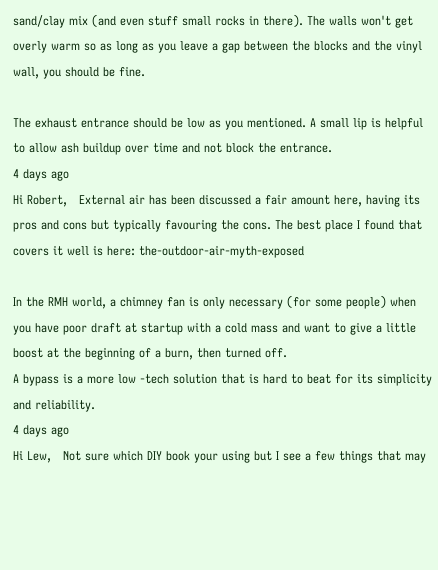sand/clay mix (and even stuff small rocks in there). The walls won't get overly warm so as long as you leave a gap between the blocks and the vinyl wall, you should be fine.

The exhaust entrance should be low as you mentioned. A small lip is helpful to allow ash buildup over time and not block the entrance.
4 days ago
Hi Robert,   External air has been discussed a fair amount here, having its pros and cons but typically favouring the cons. The best place I found that covers it well is here: the-outdoor-air-myth-exposed

In the RMH world, a chimney fan is only necessary (for some people) when you have poor draft at startup with a cold mass and want to give a little boost at the beginning of a burn, then turned off.
A bypass is a more low -tech solution that is hard to beat for its simplicity and reliability.
4 days ago
Hi Lew,   Not sure which DIY book your using but I see a few things that may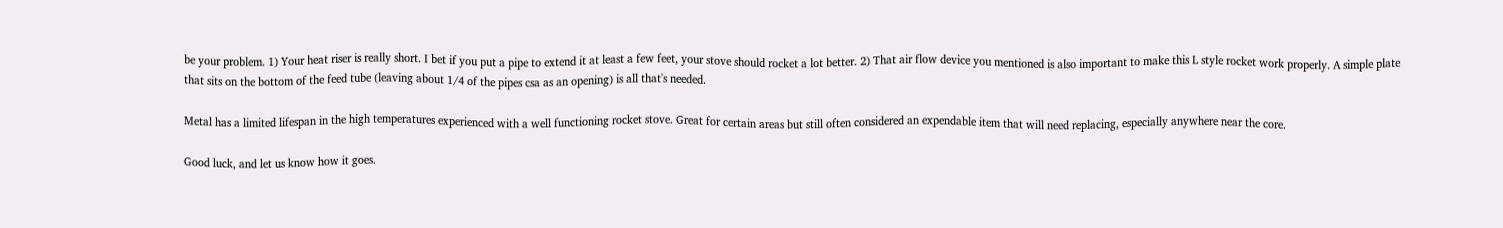be your problem. 1) Your heat riser is really short. I bet if you put a pipe to extend it at least a few feet, your stove should rocket a lot better. 2) That air flow device you mentioned is also important to make this L style rocket work properly. A simple plate that sits on the bottom of the feed tube (leaving about 1/4 of the pipes csa as an opening) is all that's needed.

Metal has a limited lifespan in the high temperatures experienced with a well functioning rocket stove. Great for certain areas but still often considered an expendable item that will need replacing, especially anywhere near the core.

Good luck, and let us know how it goes.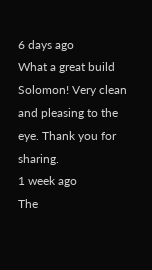6 days ago
What a great build Solomon! Very clean and pleasing to the eye. Thank you for sharing.
1 week ago
The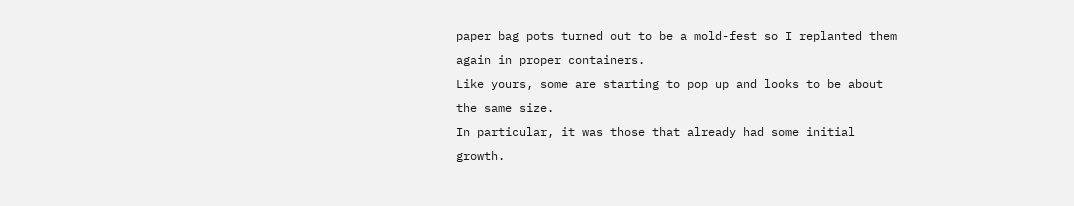paper bag pots turned out to be a mold-fest so I replanted them again in proper containers.
Like yours, some are starting to pop up and looks to be about the same size.
In particular, it was those that already had some initial growth.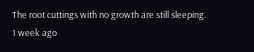The root cuttings with no growth are still sleeping.
1 week ago